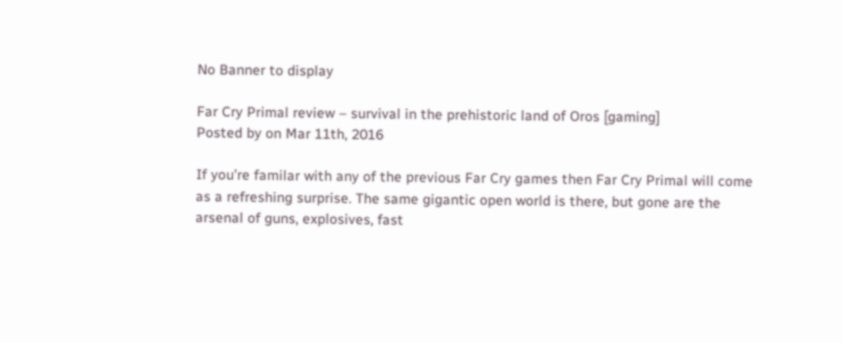No Banner to display

Far Cry Primal review – survival in the prehistoric land of Oros [gaming]
Posted by on Mar 11th, 2016

If you’re familar with any of the previous Far Cry games then Far Cry Primal will come as a refreshing surprise. The same gigantic open world is there, but gone are the arsenal of guns, explosives, fast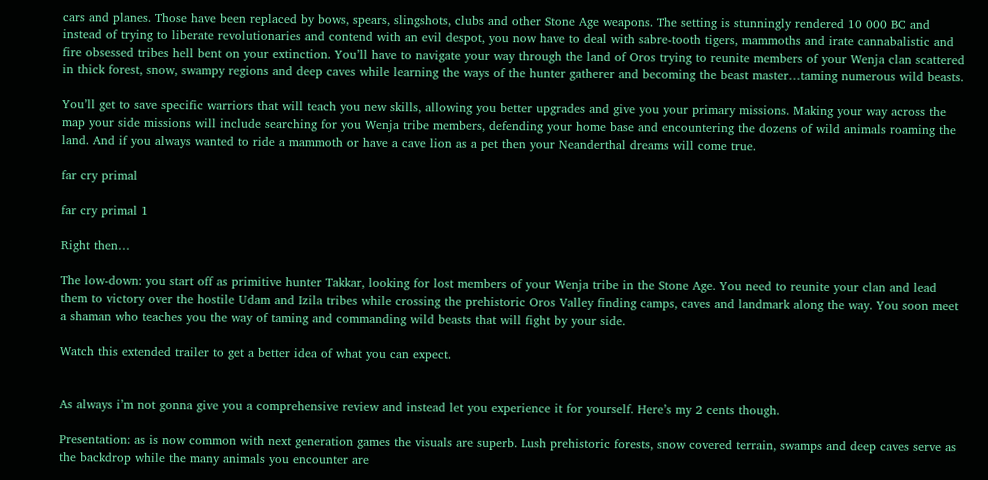cars and planes. Those have been replaced by bows, spears, slingshots, clubs and other Stone Age weapons. The setting is stunningly rendered 10 000 BC and instead of trying to liberate revolutionaries and contend with an evil despot, you now have to deal with sabre-tooth tigers, mammoths and irate cannabalistic and fire obsessed tribes hell bent on your extinction. You’ll have to navigate your way through the land of Oros trying to reunite members of your Wenja clan scattered in thick forest, snow, swampy regions and deep caves while learning the ways of the hunter gatherer and becoming the beast master…taming numerous wild beasts.

You’ll get to save specific warriors that will teach you new skills, allowing you better upgrades and give you your primary missions. Making your way across the map your side missions will include searching for you Wenja tribe members, defending your home base and encountering the dozens of wild animals roaming the land. And if you always wanted to ride a mammoth or have a cave lion as a pet then your Neanderthal dreams will come true.

far cry primal

far cry primal 1

Right then…

The low-down: you start off as primitive hunter Takkar, looking for lost members of your Wenja tribe in the Stone Age. You need to reunite your clan and lead them to victory over the hostile Udam and Izila tribes while crossing the prehistoric Oros Valley finding camps, caves and landmark along the way. You soon meet a shaman who teaches you the way of taming and commanding wild beasts that will fight by your side.

Watch this extended trailer to get a better idea of what you can expect.


As always i’m not gonna give you a comprehensive review and instead let you experience it for yourself. Here’s my 2 cents though.

Presentation: as is now common with next generation games the visuals are superb. Lush prehistoric forests, snow covered terrain, swamps and deep caves serve as the backdrop while the many animals you encounter are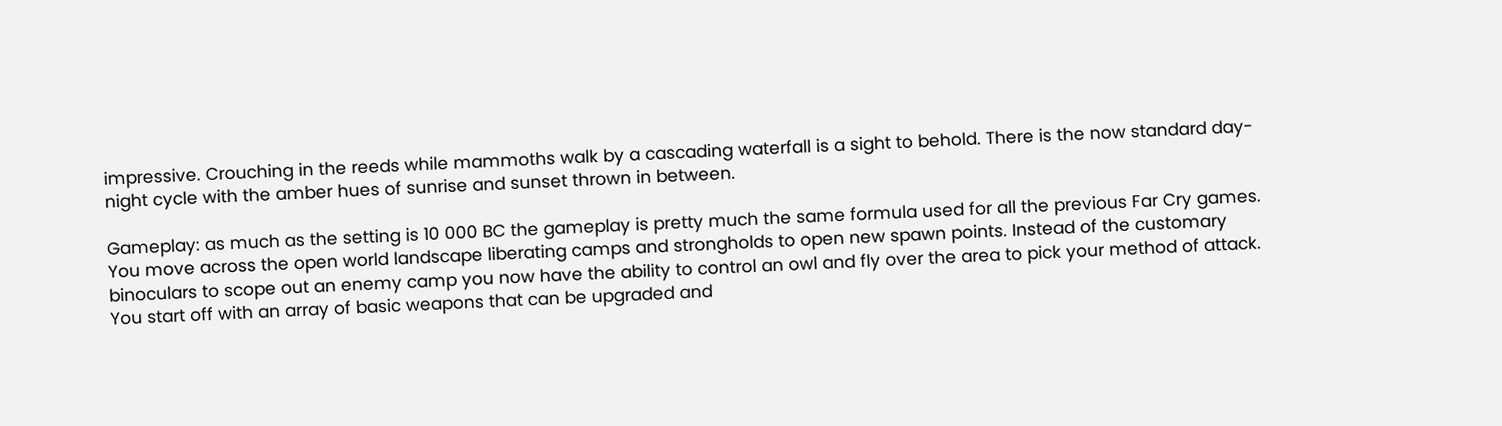impressive. Crouching in the reeds while mammoths walk by a cascading waterfall is a sight to behold. There is the now standard day-night cycle with the amber hues of sunrise and sunset thrown in between.

Gameplay: as much as the setting is 10 000 BC the gameplay is pretty much the same formula used for all the previous Far Cry games. You move across the open world landscape liberating camps and strongholds to open new spawn points. Instead of the customary binoculars to scope out an enemy camp you now have the ability to control an owl and fly over the area to pick your method of attack. You start off with an array of basic weapons that can be upgraded and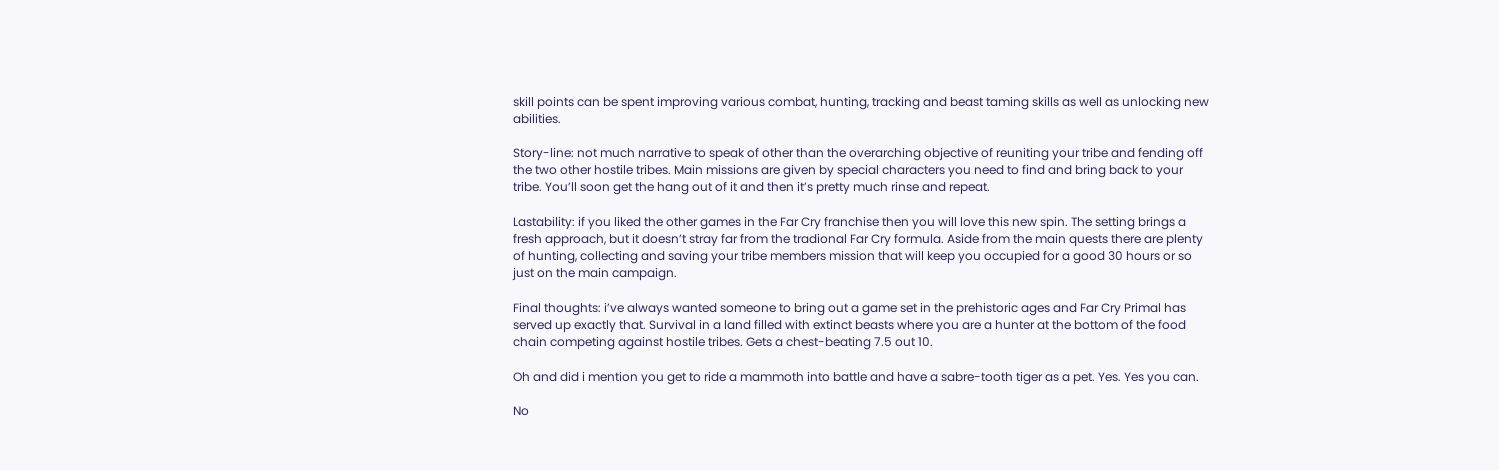skill points can be spent improving various combat, hunting, tracking and beast taming skills as well as unlocking new abilities.

Story-line: not much narrative to speak of other than the overarching objective of reuniting your tribe and fending off the two other hostile tribes. Main missions are given by special characters you need to find and bring back to your tribe. You’ll soon get the hang out of it and then it’s pretty much rinse and repeat.

Lastability: if you liked the other games in the Far Cry franchise then you will love this new spin. The setting brings a fresh approach, but it doesn’t stray far from the tradional Far Cry formula. Aside from the main quests there are plenty of hunting, collecting and saving your tribe members mission that will keep you occupied for a good 30 hours or so just on the main campaign.

Final thoughts: i’ve always wanted someone to bring out a game set in the prehistoric ages and Far Cry Primal has served up exactly that. Survival in a land filled with extinct beasts where you are a hunter at the bottom of the food chain competing against hostile tribes. Gets a chest-beating 7.5 out 10.

Oh and did i mention you get to ride a mammoth into battle and have a sabre-tooth tiger as a pet. Yes. Yes you can.

No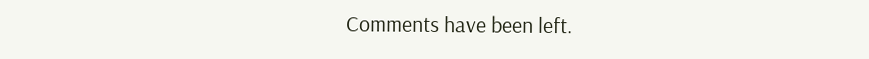Comments have been left.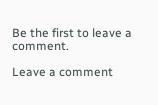Be the first to leave a comment.

Leave a comment